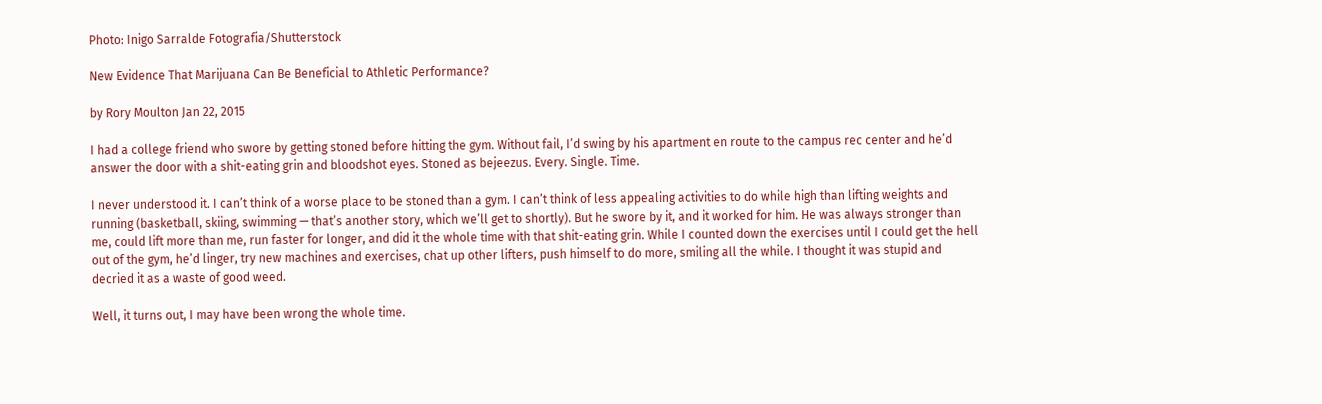Photo: Inigo Sarralde Fotografia/Shutterstock

New Evidence That Marijuana Can Be Beneficial to Athletic Performance?

by Rory Moulton Jan 22, 2015

I had a college friend who swore by getting stoned before hitting the gym. Without fail, I’d swing by his apartment en route to the campus rec center and he’d answer the door with a shit-eating grin and bloodshot eyes. Stoned as bejeezus. Every. Single. Time.

I never understood it. I can’t think of a worse place to be stoned than a gym. I can’t think of less appealing activities to do while high than lifting weights and running (basketball, skiing, swimming — that’s another story, which we’ll get to shortly). But he swore by it, and it worked for him. He was always stronger than me, could lift more than me, run faster for longer, and did it the whole time with that shit-eating grin. While I counted down the exercises until I could get the hell out of the gym, he’d linger, try new machines and exercises, chat up other lifters, push himself to do more, smiling all the while. I thought it was stupid and decried it as a waste of good weed.

Well, it turns out, I may have been wrong the whole time.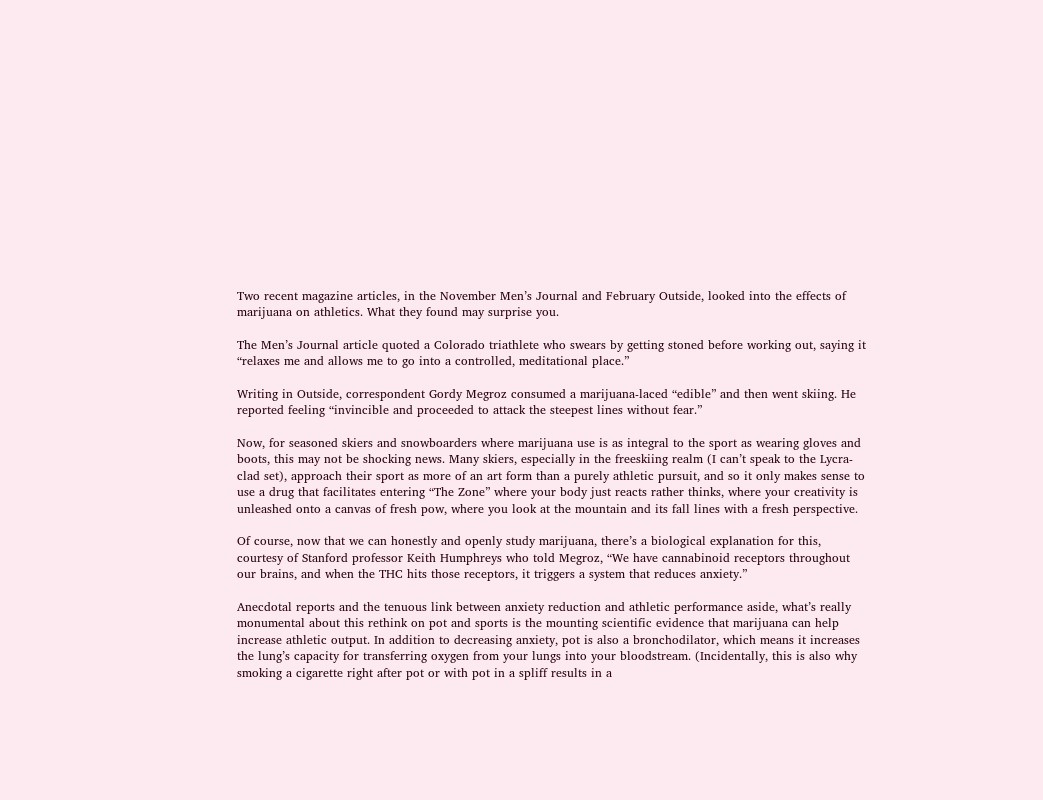Two recent magazine articles, in the November Men’s Journal and February Outside, looked into the effects of marijuana on athletics. What they found may surprise you.

The Men’s Journal article quoted a Colorado triathlete who swears by getting stoned before working out, saying it “relaxes me and allows me to go into a controlled, meditational place.”

Writing in Outside, correspondent Gordy Megroz consumed a marijuana-laced “edible” and then went skiing. He reported feeling “invincible and proceeded to attack the steepest lines without fear.”

Now, for seasoned skiers and snowboarders where marijuana use is as integral to the sport as wearing gloves and boots, this may not be shocking news. Many skiers, especially in the freeskiing realm (I can’t speak to the Lycra-clad set), approach their sport as more of an art form than a purely athletic pursuit, and so it only makes sense to use a drug that facilitates entering “The Zone” where your body just reacts rather thinks, where your creativity is unleashed onto a canvas of fresh pow, where you look at the mountain and its fall lines with a fresh perspective.

Of course, now that we can honestly and openly study marijuana, there’s a biological explanation for this, courtesy of Stanford professor Keith Humphreys who told Megroz, “We have cannabinoid receptors throughout our brains, and when the THC hits those receptors, it triggers a system that reduces anxiety.”

Anecdotal reports and the tenuous link between anxiety reduction and athletic performance aside, what’s really monumental about this rethink on pot and sports is the mounting scientific evidence that marijuana can help increase athletic output. In addition to decreasing anxiety, pot is also a bronchodilator, which means it increases the lung’s capacity for transferring oxygen from your lungs into your bloodstream. (Incidentally, this is also why smoking a cigarette right after pot or with pot in a spliff results in a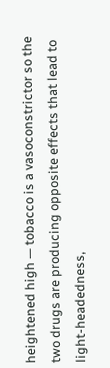heightened high — tobacco is a vasoconstrictor so the two drugs are producing opposite effects that lead to light-headedness,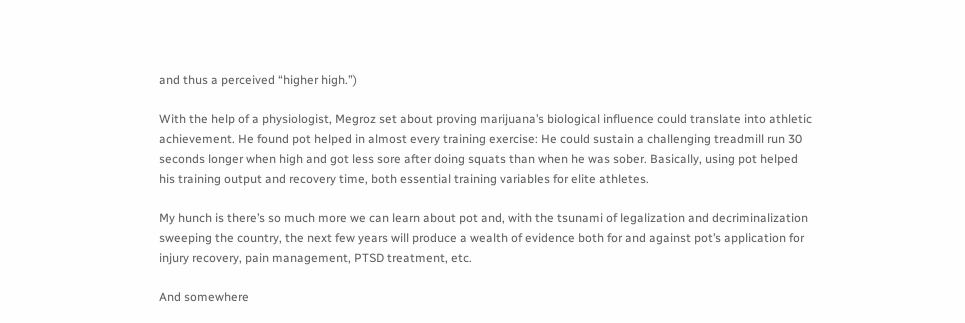and thus a perceived “higher high.”)

With the help of a physiologist, Megroz set about proving marijuana’s biological influence could translate into athletic achievement. He found pot helped in almost every training exercise: He could sustain a challenging treadmill run 30 seconds longer when high and got less sore after doing squats than when he was sober. Basically, using pot helped his training output and recovery time, both essential training variables for elite athletes.

My hunch is there’s so much more we can learn about pot and, with the tsunami of legalization and decriminalization sweeping the country, the next few years will produce a wealth of evidence both for and against pot’s application for injury recovery, pain management, PTSD treatment, etc.

And somewhere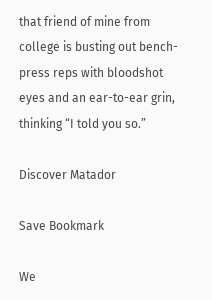that friend of mine from college is busting out bench-press reps with bloodshot eyes and an ear-to-ear grin, thinking “I told you so.”

Discover Matador

Save Bookmark

We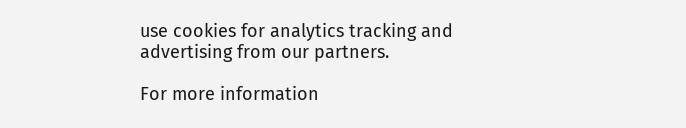use cookies for analytics tracking and advertising from our partners.

For more information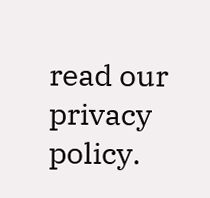read our privacy policy.